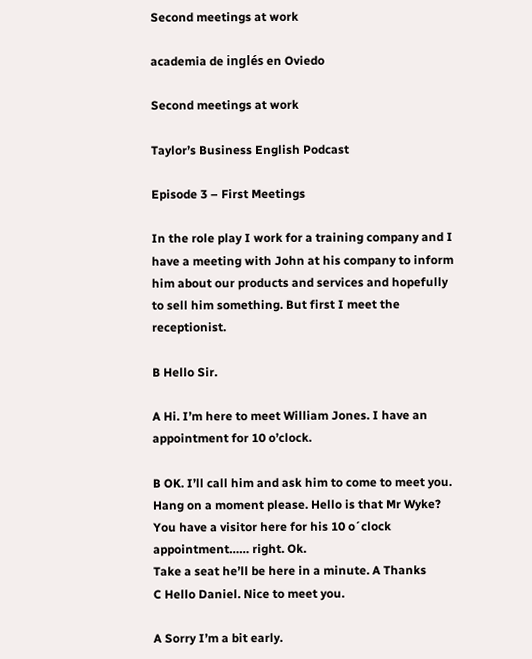Second meetings at work

academia de inglés en Oviedo

Second meetings at work

Taylor’s Business English Podcast

Episode 3 – First Meetings

In the role play I work for a training company and I have a meeting with John at his company to inform him about our products and services and hopefully to sell him something. But first I meet the receptionist.

B Hello Sir.

A Hi. I’m here to meet William Jones. I have an appointment for 10 o’clock.

B OK. I’ll call him and ask him to come to meet you. Hang on a moment please. Hello is that Mr Wyke? You have a visitor here for his 10 o´clock appointment…… right. Ok.
Take a seat he’ll be here in a minute. A Thanks
C Hello Daniel. Nice to meet you.

A Sorry I’m a bit early.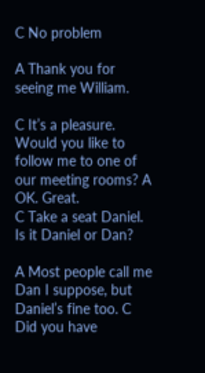C No problem

A Thank you for seeing me William.

C It’s a pleasure. Would you like to follow me to one of our meeting rooms? A OK. Great.
C Take a seat Daniel. Is it Daniel or Dan?

A Most people call me Dan I suppose, but Daniel’s fine too. C Did you have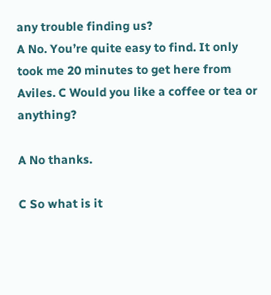any trouble finding us?
A No. You’re quite easy to find. It only took me 20 minutes to get here from Aviles. C Would you like a coffee or tea or anything?

A No thanks.

C So what is it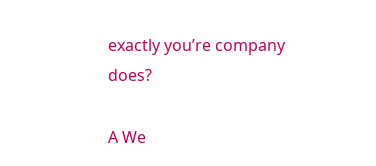exactly you’re company does?

A We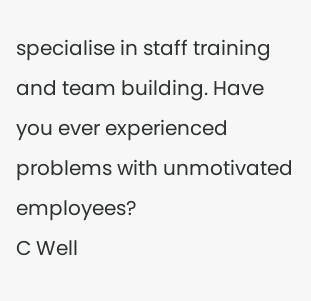specialise in staff training and team building. Have you ever experienced problems with unmotivated employees?
C Well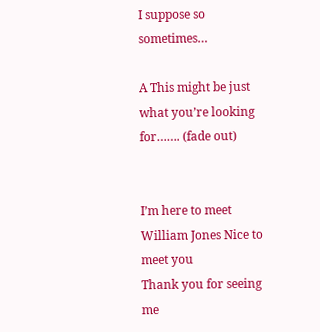I suppose so sometimes…

A This might be just what you’re looking for……. (fade out)


I’m here to meet William Jones Nice to meet you
Thank you for seeing me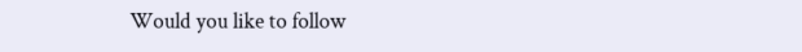Would you like to follow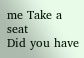me Take a seat
Did you have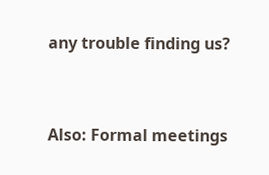any trouble finding us?


Also: Formal meetings